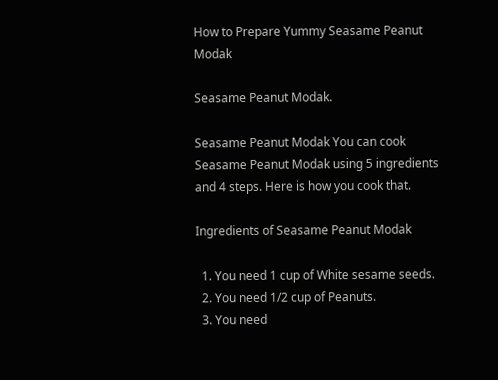How to Prepare Yummy Seasame Peanut Modak

Seasame Peanut Modak.

Seasame Peanut Modak You can cook Seasame Peanut Modak using 5 ingredients and 4 steps. Here is how you cook that.

Ingredients of Seasame Peanut Modak

  1. You need 1 cup of White sesame seeds.
  2. You need 1/2 cup of Peanuts.
  3. You need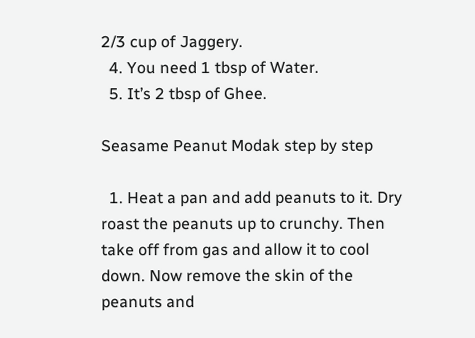2/3 cup of Jaggery.
  4. You need 1 tbsp of Water.
  5. It’s 2 tbsp of Ghee.

Seasame Peanut Modak step by step

  1. Heat a pan and add peanuts to it. Dry roast the peanuts up to crunchy. Then take off from gas and allow it to cool down. Now remove the skin of the peanuts and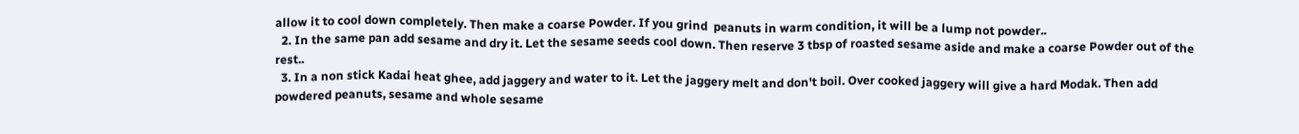allow it to cool down completely. Then make a coarse Powder. If you grind  peanuts in warm condition, it will be a lump not powder..
  2. In the same pan add sesame and dry it. Let the sesame seeds cool down. Then reserve 3 tbsp of roasted sesame aside and make a coarse Powder out of the rest..
  3. In a non stick Kadai heat ghee, add jaggery and water to it. Let the jaggery melt and don't boil. Over cooked jaggery will give a hard Modak. Then add powdered peanuts, sesame and whole sesame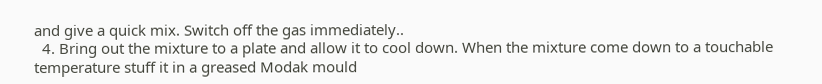and give a quick mix. Switch off the gas immediately..
  4. Bring out the mixture to a plate and allow it to cool down. When the mixture come down to a touchable temperature stuff it in a greased Modak mould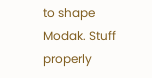to shape Modak. Stuff properly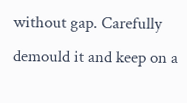without gap. Carefully demould it and keep on a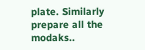plate. Similarly prepare all the modaks..